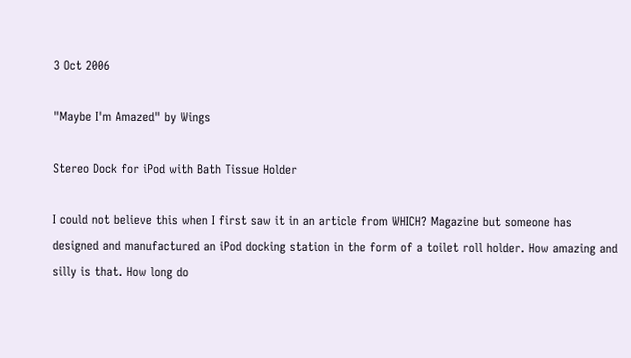3 Oct 2006

"Maybe I'm Amazed" by Wings

Stereo Dock for iPod with Bath Tissue Holder

I could not believe this when I first saw it in an article from WHICH? Magazine but someone has designed and manufactured an iPod docking station in the form of a toilet roll holder. How amazing and silly is that. How long do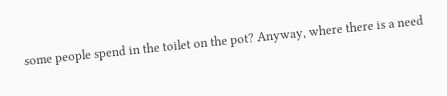some people spend in the toilet on the pot? Anyway, where there is a need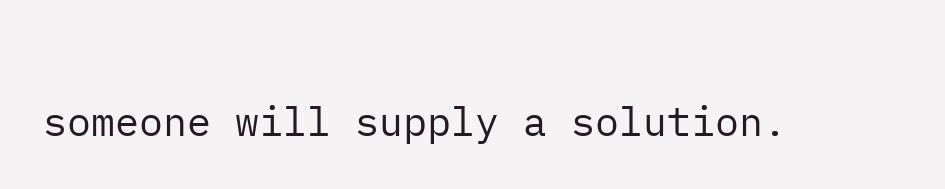someone will supply a solution.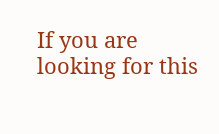If you are looking for this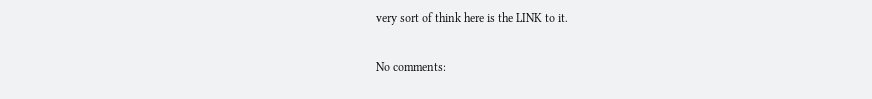very sort of think here is the LINK to it.

No comments: